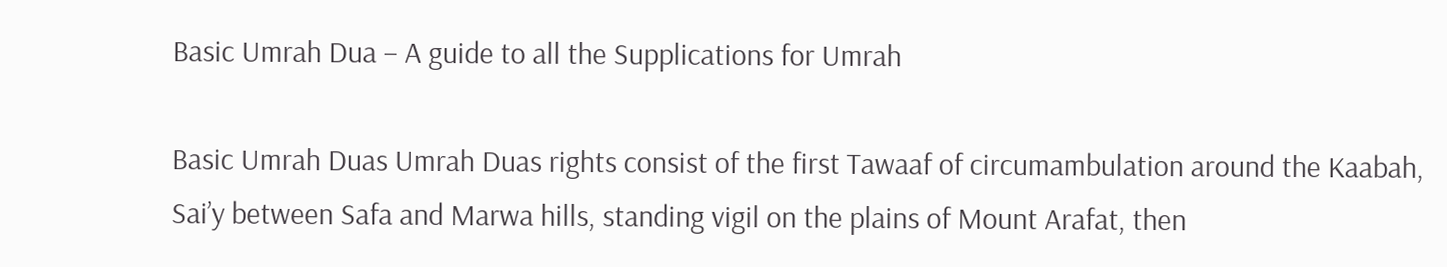Basic Umrah Dua – A guide to all the Supplications for Umrah

Basic Umrah Duas Umrah Duas rights consist of the first Tawaaf of circumambulation around the Kaabah, Sai’y between Safa and Marwa hills, standing vigil on the plains of Mount Arafat, then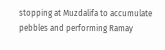stopping at Muzdalifa to accumulate pebbles and performing Ramay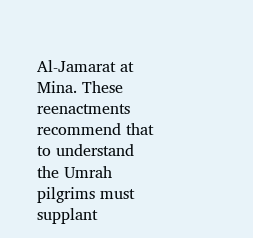Al-Jamarat at Mina. These reenactments recommend that to understand the Umrah pilgrims must supplant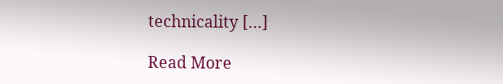technicality […]

Read More